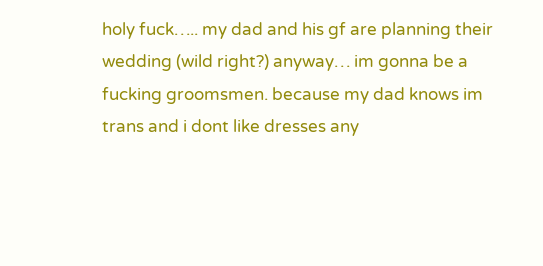holy fuck….. my dad and his gf are planning their wedding (wild right?) anyway… im gonna be a fucking groomsmen. because my dad knows im trans and i dont like dresses any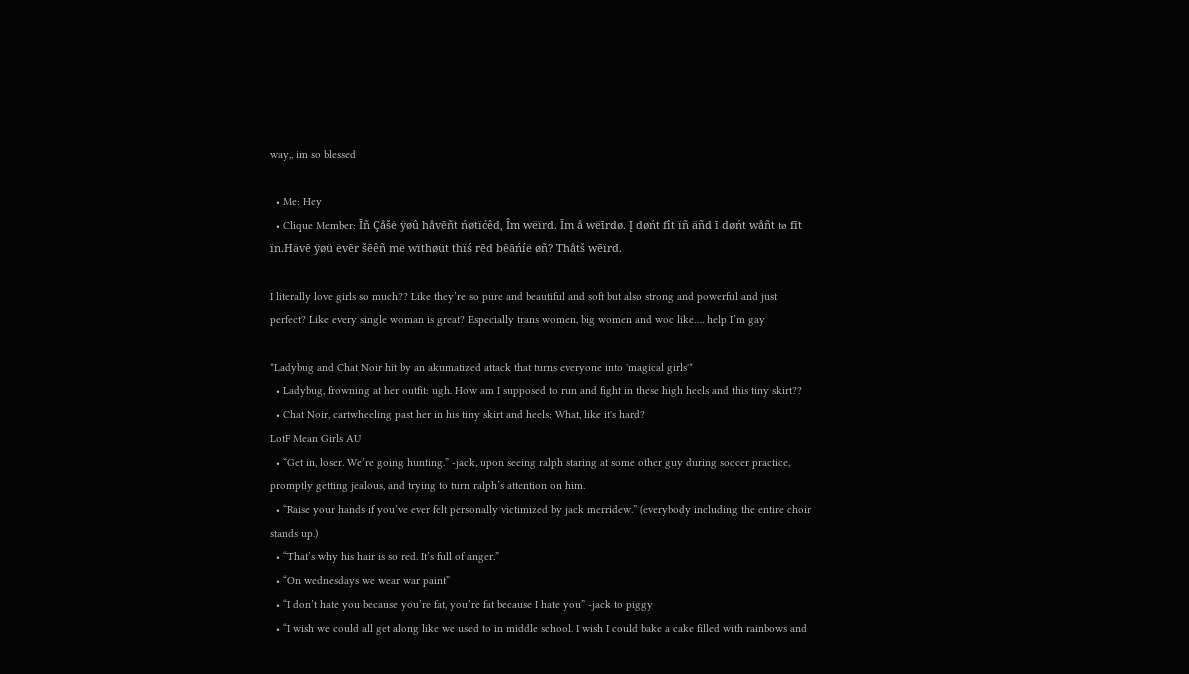way,, im so blessed

  • Me: Hey
  • Clique Member: Īñ Çåšė ÿøû håvēñt ńøtïćêd, Îm wëïrd. Īm å wëīrdø. Į døńt fît ïñ äñd ī døńt wåñt tø fīt ïn.Hävē ÿøü ëvēr šēêñ më wïthøüt thïś rēd bēāńíë øñ? Thåtš wēïrd.

I literally love girls so much?? Like they’re so pure and beautiful and soft but also strong and powerful and just perfect? Like every single woman is great? Especially trans women, big women and woc like…. help I’m gay

*Ladybug and Chat Noir hit by an akumatized attack that turns everyone into 'magical girls'*
  • Ladybug, frowning at her outfit: ugh. How am I supposed to run and fight in these high heels and this tiny skirt??
  • Chat Noir, cartwheeling past her in his tiny skirt and heels: What, like it's hard?
LotF Mean Girls AU
  • “Get in, loser. We’re going hunting.” -jack, upon seeing ralph staring at some other guy during soccer practice, promptly getting jealous, and trying to turn ralph’s attention on him.
  • “Raise your hands if you’ve ever felt personally victimized by jack merridew.” (everybody including the entire choir stands up.)
  • “That’s why his hair is so red. It’s full of anger.”
  • “On wednesdays we wear war paint”
  • “I don’t hate you because you’re fat, you’re fat because I hate you” -jack to piggy
  • “I wish we could all get along like we used to in middle school. I wish I could bake a cake filled with rainbows and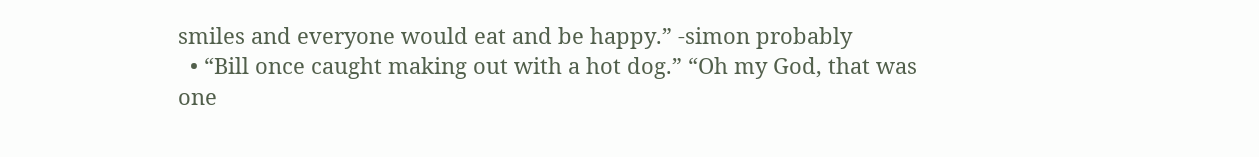smiles and everyone would eat and be happy.” -simon probably
  • “Bill once caught making out with a hot dog.” “Oh my God, that was one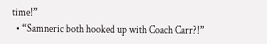time!”
  • “Samneric both hooked up with Coach Carr?!”